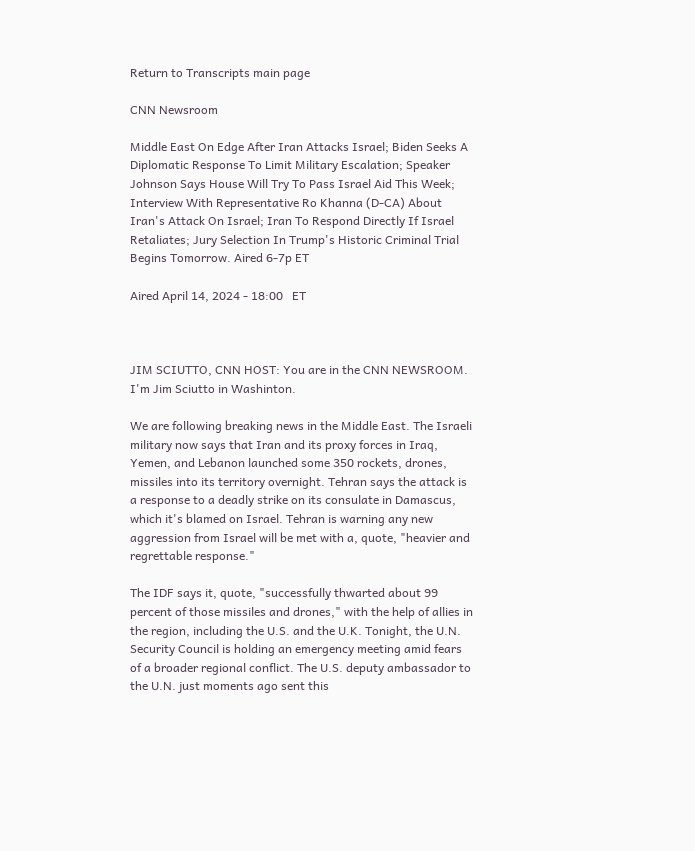Return to Transcripts main page

CNN Newsroom

Middle East On Edge After Iran Attacks Israel; Biden Seeks A Diplomatic Response To Limit Military Escalation; Speaker Johnson Says House Will Try To Pass Israel Aid This Week; Interview With Representative Ro Khanna (D-CA) About Iran's Attack On Israel; Iran To Respond Directly If Israel Retaliates; Jury Selection In Trump's Historic Criminal Trial Begins Tomorrow. Aired 6-7p ET

Aired April 14, 2024 - 18:00   ET



JIM SCIUTTO, CNN HOST: You are in the CNN NEWSROOM. I'm Jim Sciutto in Washinton.

We are following breaking news in the Middle East. The Israeli military now says that Iran and its proxy forces in Iraq, Yemen, and Lebanon launched some 350 rockets, drones, missiles into its territory overnight. Tehran says the attack is a response to a deadly strike on its consulate in Damascus, which it's blamed on Israel. Tehran is warning any new aggression from Israel will be met with a, quote, "heavier and regrettable response."

The IDF says it, quote, "successfully thwarted about 99 percent of those missiles and drones," with the help of allies in the region, including the U.S. and the U.K. Tonight, the U.N. Security Council is holding an emergency meeting amid fears of a broader regional conflict. The U.S. deputy ambassador to the U.N. just moments ago sent this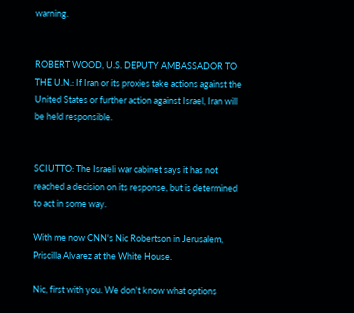warning.


ROBERT WOOD, U.S. DEPUTY AMBASSADOR TO THE U.N.: If Iran or its proxies take actions against the United States or further action against Israel, Iran will be held responsible.


SCIUTTO: The Israeli war cabinet says it has not reached a decision on its response, but is determined to act in some way.

With me now CNN's Nic Robertson in Jerusalem, Priscilla Alvarez at the White House.

Nic, first with you. We don't know what options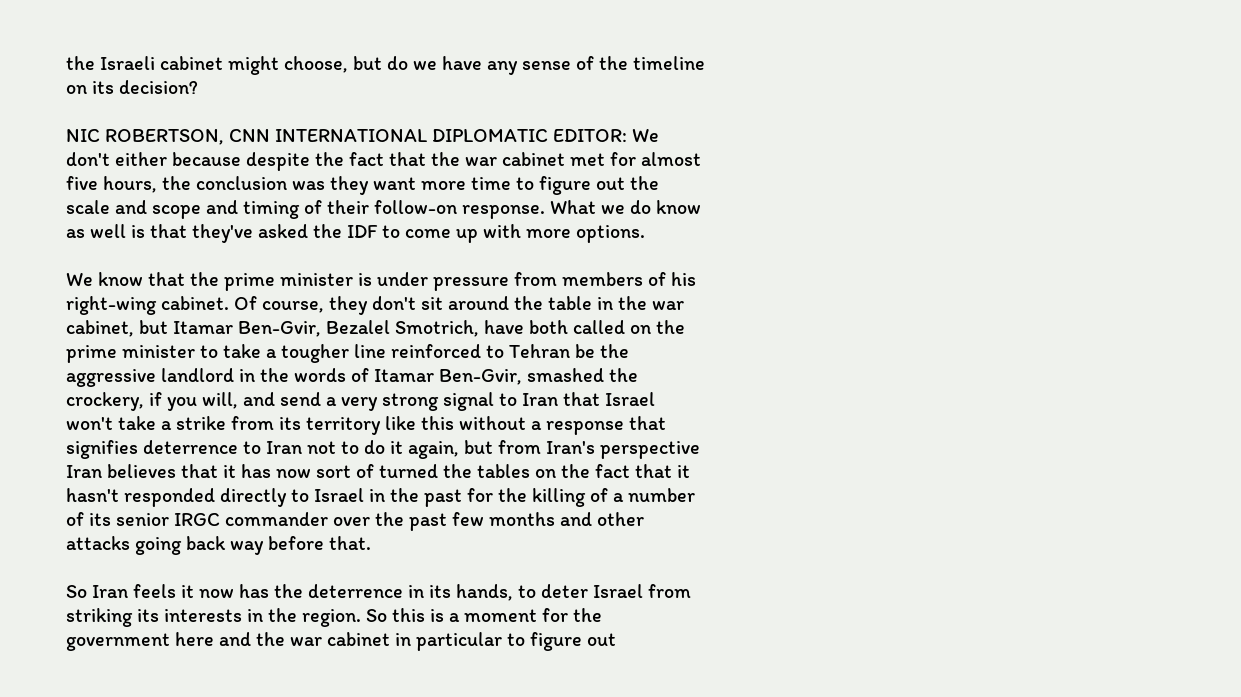the Israeli cabinet might choose, but do we have any sense of the timeline on its decision?

NIC ROBERTSON, CNN INTERNATIONAL DIPLOMATIC EDITOR: We don't either because despite the fact that the war cabinet met for almost five hours, the conclusion was they want more time to figure out the scale and scope and timing of their follow-on response. What we do know as well is that they've asked the IDF to come up with more options.

We know that the prime minister is under pressure from members of his right-wing cabinet. Of course, they don't sit around the table in the war cabinet, but Itamar Ben-Gvir, Bezalel Smotrich, have both called on the prime minister to take a tougher line reinforced to Tehran be the aggressive landlord in the words of Itamar Ben-Gvir, smashed the crockery, if you will, and send a very strong signal to Iran that Israel won't take a strike from its territory like this without a response that signifies deterrence to Iran not to do it again, but from Iran's perspective Iran believes that it has now sort of turned the tables on the fact that it hasn't responded directly to Israel in the past for the killing of a number of its senior IRGC commander over the past few months and other attacks going back way before that.

So Iran feels it now has the deterrence in its hands, to deter Israel from striking its interests in the region. So this is a moment for the government here and the war cabinet in particular to figure out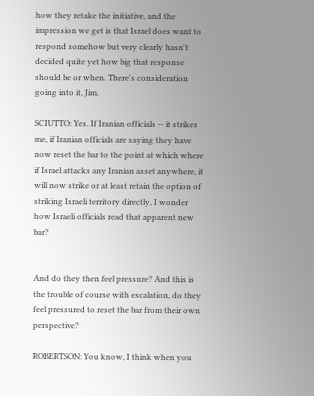how they retake the initiative, and the impression we get is that Israel does want to respond somehow but very clearly hasn't decided quite yet how big that response should be or when. There's consideration going into it, Jim.

SCIUTTO: Yes. If Iranian officials -- it strikes me, if Iranian officials are saying they have now reset the bar to the point at which where if Israel attacks any Iranian asset anywhere, it will now strike or at least retain the option of striking Israeli territory directly, I wonder how Israeli officials read that apparent new bar?


And do they then feel pressure? And this is the trouble of course with escalation, do they feel pressured to reset the bar from their own perspective?

ROBERTSON: You know, I think when you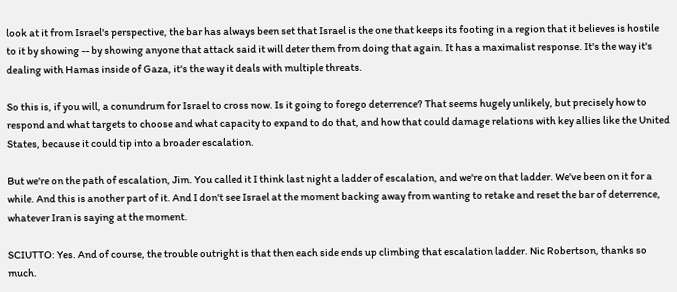look at it from Israel's perspective, the bar has always been set that Israel is the one that keeps its footing in a region that it believes is hostile to it by showing -- by showing anyone that attack said it will deter them from doing that again. It has a maximalist response. It's the way it's dealing with Hamas inside of Gaza, it's the way it deals with multiple threats.

So this is, if you will, a conundrum for Israel to cross now. Is it going to forego deterrence? That seems hugely unlikely, but precisely how to respond and what targets to choose and what capacity to expand to do that, and how that could damage relations with key allies like the United States, because it could tip into a broader escalation.

But we're on the path of escalation, Jim. You called it I think last night a ladder of escalation, and we're on that ladder. We've been on it for a while. And this is another part of it. And I don't see Israel at the moment backing away from wanting to retake and reset the bar of deterrence, whatever Iran is saying at the moment.

SCIUTTO: Yes. And of course, the trouble outright is that then each side ends up climbing that escalation ladder. Nic Robertson, thanks so much.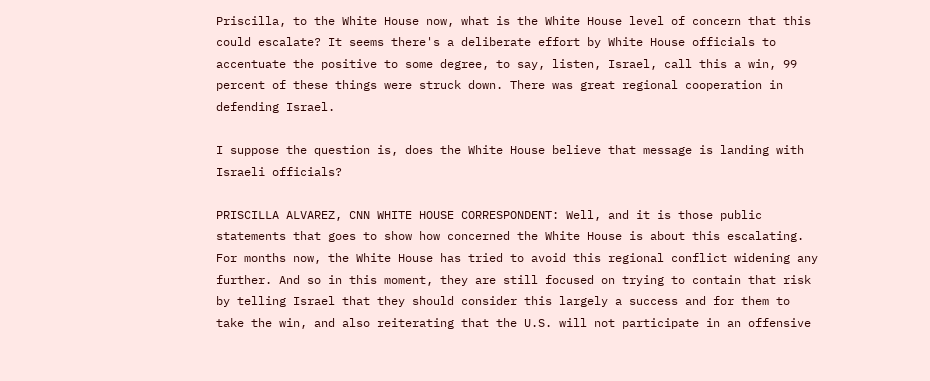Priscilla, to the White House now, what is the White House level of concern that this could escalate? It seems there's a deliberate effort by White House officials to accentuate the positive to some degree, to say, listen, Israel, call this a win, 99 percent of these things were struck down. There was great regional cooperation in defending Israel.

I suppose the question is, does the White House believe that message is landing with Israeli officials?

PRISCILLA ALVAREZ, CNN WHITE HOUSE CORRESPONDENT: Well, and it is those public statements that goes to show how concerned the White House is about this escalating. For months now, the White House has tried to avoid this regional conflict widening any further. And so in this moment, they are still focused on trying to contain that risk by telling Israel that they should consider this largely a success and for them to take the win, and also reiterating that the U.S. will not participate in an offensive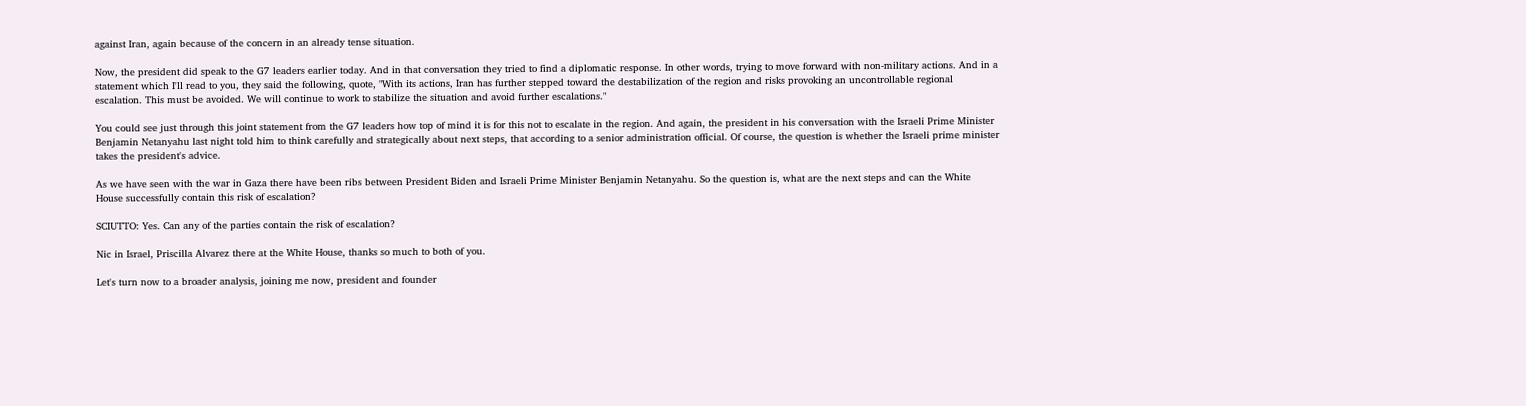against Iran, again because of the concern in an already tense situation.

Now, the president did speak to the G7 leaders earlier today. And in that conversation they tried to find a diplomatic response. In other words, trying to move forward with non-military actions. And in a statement which I'll read to you, they said the following, quote, "With its actions, Iran has further stepped toward the destabilization of the region and risks provoking an uncontrollable regional escalation. This must be avoided. We will continue to work to stabilize the situation and avoid further escalations."

You could see just through this joint statement from the G7 leaders how top of mind it is for this not to escalate in the region. And again, the president in his conversation with the Israeli Prime Minister Benjamin Netanyahu last night told him to think carefully and strategically about next steps, that according to a senior administration official. Of course, the question is whether the Israeli prime minister takes the president's advice.

As we have seen with the war in Gaza there have been ribs between President Biden and Israeli Prime Minister Benjamin Netanyahu. So the question is, what are the next steps and can the White House successfully contain this risk of escalation?

SCIUTTO: Yes. Can any of the parties contain the risk of escalation?

Nic in Israel, Priscilla Alvarez there at the White House, thanks so much to both of you.

Let's turn now to a broader analysis, joining me now, president and founder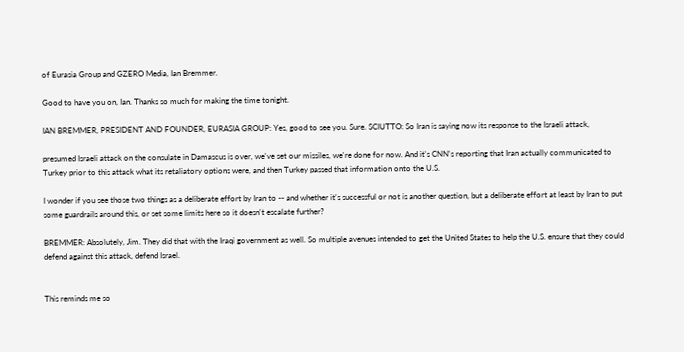of Eurasia Group and GZERO Media, Ian Bremmer.

Good to have you on, Ian. Thanks so much for making the time tonight.

IAN BREMMER, PRESIDENT AND FOUNDER, EURASIA GROUP: Yes, good to see you. Sure. SCIUTTO: So Iran is saying now its response to the Israeli attack,

presumed Israeli attack on the consulate in Damascus is over, we've set our missiles, we're done for now. And it's CNN's reporting that Iran actually communicated to Turkey prior to this attack what its retaliatory options were, and then Turkey passed that information onto the U.S.

I wonder if you see those two things as a deliberate effort by Iran to -- and whether it's successful or not is another question, but a deliberate effort at least by Iran to put some guardrails around this, or set some limits here so it doesn't escalate further?

BREMMER: Absolutely, Jim. They did that with the Iraqi government as well. So multiple avenues intended to get the United States to help the U.S. ensure that they could defend against this attack, defend Israel.


This reminds me so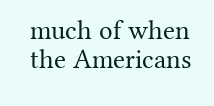much of when the Americans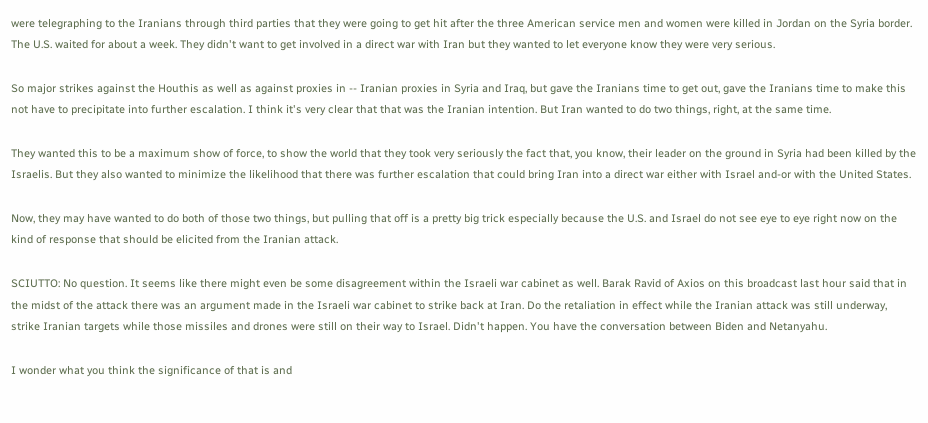were telegraphing to the Iranians through third parties that they were going to get hit after the three American service men and women were killed in Jordan on the Syria border. The U.S. waited for about a week. They didn't want to get involved in a direct war with Iran but they wanted to let everyone know they were very serious.

So major strikes against the Houthis as well as against proxies in -- Iranian proxies in Syria and Iraq, but gave the Iranians time to get out, gave the Iranians time to make this not have to precipitate into further escalation. I think it's very clear that that was the Iranian intention. But Iran wanted to do two things, right, at the same time.

They wanted this to be a maximum show of force, to show the world that they took very seriously the fact that, you know, their leader on the ground in Syria had been killed by the Israelis. But they also wanted to minimize the likelihood that there was further escalation that could bring Iran into a direct war either with Israel and-or with the United States.

Now, they may have wanted to do both of those two things, but pulling that off is a pretty big trick especially because the U.S. and Israel do not see eye to eye right now on the kind of response that should be elicited from the Iranian attack.

SCIUTTO: No question. It seems like there might even be some disagreement within the Israeli war cabinet as well. Barak Ravid of Axios on this broadcast last hour said that in the midst of the attack there was an argument made in the Israeli war cabinet to strike back at Iran. Do the retaliation in effect while the Iranian attack was still underway, strike Iranian targets while those missiles and drones were still on their way to Israel. Didn't happen. You have the conversation between Biden and Netanyahu.

I wonder what you think the significance of that is and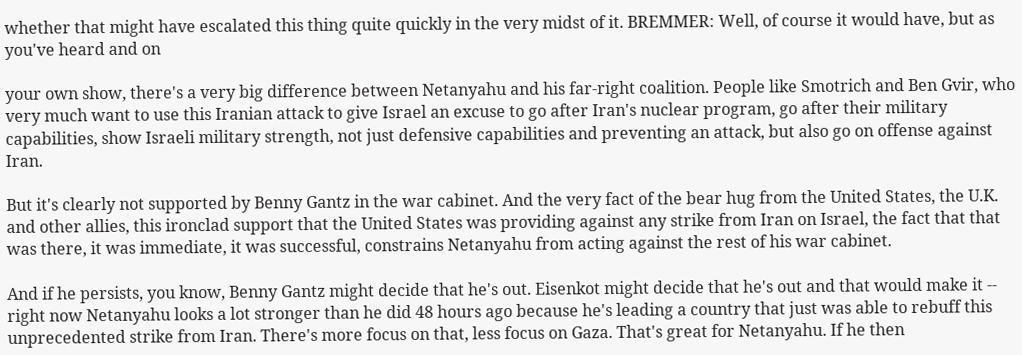whether that might have escalated this thing quite quickly in the very midst of it. BREMMER: Well, of course it would have, but as you've heard and on

your own show, there's a very big difference between Netanyahu and his far-right coalition. People like Smotrich and Ben Gvir, who very much want to use this Iranian attack to give Israel an excuse to go after Iran's nuclear program, go after their military capabilities, show Israeli military strength, not just defensive capabilities and preventing an attack, but also go on offense against Iran.

But it's clearly not supported by Benny Gantz in the war cabinet. And the very fact of the bear hug from the United States, the U.K. and other allies, this ironclad support that the United States was providing against any strike from Iran on Israel, the fact that that was there, it was immediate, it was successful, constrains Netanyahu from acting against the rest of his war cabinet.

And if he persists, you know, Benny Gantz might decide that he's out. Eisenkot might decide that he's out and that would make it -- right now Netanyahu looks a lot stronger than he did 48 hours ago because he's leading a country that just was able to rebuff this unprecedented strike from Iran. There's more focus on that, less focus on Gaza. That's great for Netanyahu. If he then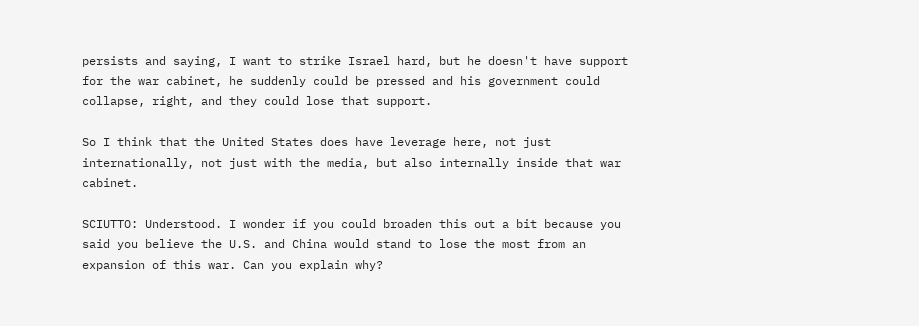persists and saying, I want to strike Israel hard, but he doesn't have support for the war cabinet, he suddenly could be pressed and his government could collapse, right, and they could lose that support.

So I think that the United States does have leverage here, not just internationally, not just with the media, but also internally inside that war cabinet.

SCIUTTO: Understood. I wonder if you could broaden this out a bit because you said you believe the U.S. and China would stand to lose the most from an expansion of this war. Can you explain why?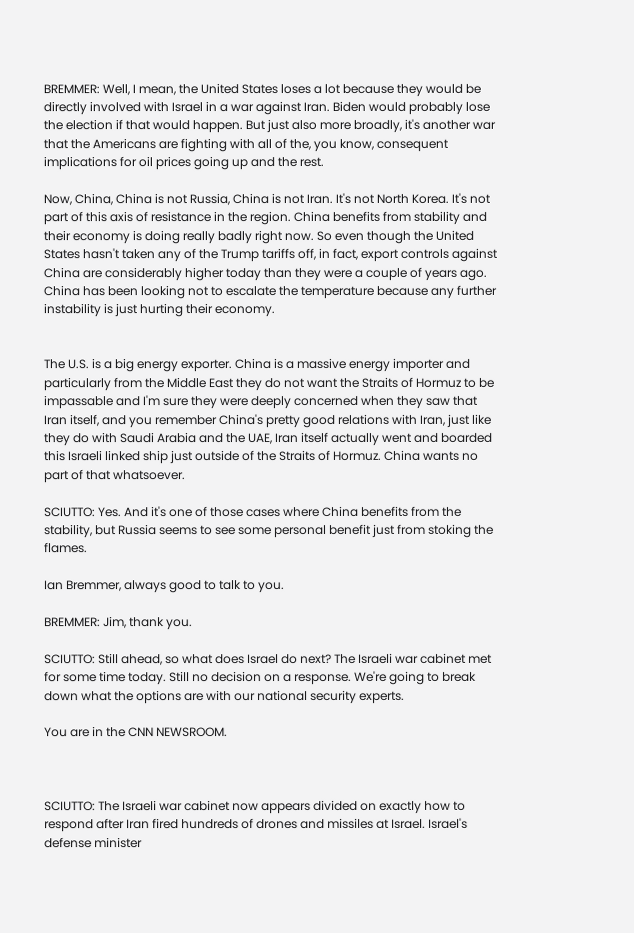BREMMER: Well, I mean, the United States loses a lot because they would be directly involved with Israel in a war against Iran. Biden would probably lose the election if that would happen. But just also more broadly, it's another war that the Americans are fighting with all of the, you know, consequent implications for oil prices going up and the rest.

Now, China, China is not Russia, China is not Iran. It's not North Korea. It's not part of this axis of resistance in the region. China benefits from stability and their economy is doing really badly right now. So even though the United States hasn't taken any of the Trump tariffs off, in fact, export controls against China are considerably higher today than they were a couple of years ago. China has been looking not to escalate the temperature because any further instability is just hurting their economy.


The U.S. is a big energy exporter. China is a massive energy importer and particularly from the Middle East they do not want the Straits of Hormuz to be impassable and I'm sure they were deeply concerned when they saw that Iran itself, and you remember China's pretty good relations with Iran, just like they do with Saudi Arabia and the UAE, Iran itself actually went and boarded this Israeli linked ship just outside of the Straits of Hormuz. China wants no part of that whatsoever.

SCIUTTO: Yes. And it's one of those cases where China benefits from the stability, but Russia seems to see some personal benefit just from stoking the flames.

Ian Bremmer, always good to talk to you.

BREMMER: Jim, thank you.

SCIUTTO: Still ahead, so what does Israel do next? The Israeli war cabinet met for some time today. Still no decision on a response. We're going to break down what the options are with our national security experts.

You are in the CNN NEWSROOM.



SCIUTTO: The Israeli war cabinet now appears divided on exactly how to respond after Iran fired hundreds of drones and missiles at Israel. Israel's defense minister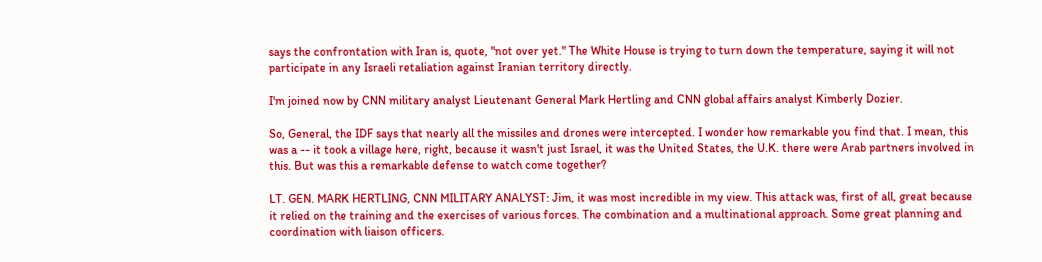says the confrontation with Iran is, quote, "not over yet." The White House is trying to turn down the temperature, saying it will not participate in any Israeli retaliation against Iranian territory directly.

I'm joined now by CNN military analyst Lieutenant General Mark Hertling and CNN global affairs analyst Kimberly Dozier.

So, General, the IDF says that nearly all the missiles and drones were intercepted. I wonder how remarkable you find that. I mean, this was a -- it took a village here, right, because it wasn't just Israel, it was the United States, the U.K. there were Arab partners involved in this. But was this a remarkable defense to watch come together?

LT. GEN. MARK HERTLING, CNN MILITARY ANALYST: Jim, it was most incredible in my view. This attack was, first of all, great because it relied on the training and the exercises of various forces. The combination and a multinational approach. Some great planning and coordination with liaison officers.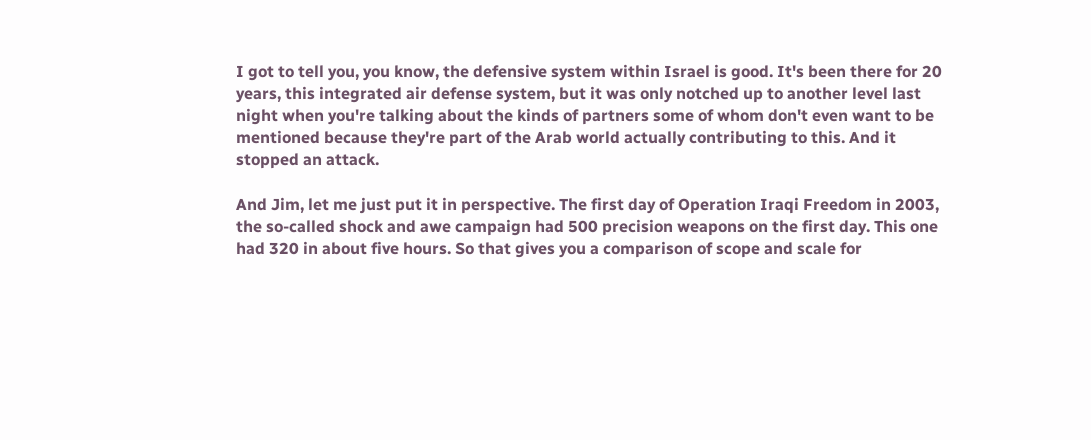I got to tell you, you know, the defensive system within Israel is good. It's been there for 20 years, this integrated air defense system, but it was only notched up to another level last night when you're talking about the kinds of partners some of whom don't even want to be mentioned because they're part of the Arab world actually contributing to this. And it stopped an attack.

And Jim, let me just put it in perspective. The first day of Operation Iraqi Freedom in 2003, the so-called shock and awe campaign had 500 precision weapons on the first day. This one had 320 in about five hours. So that gives you a comparison of scope and scale for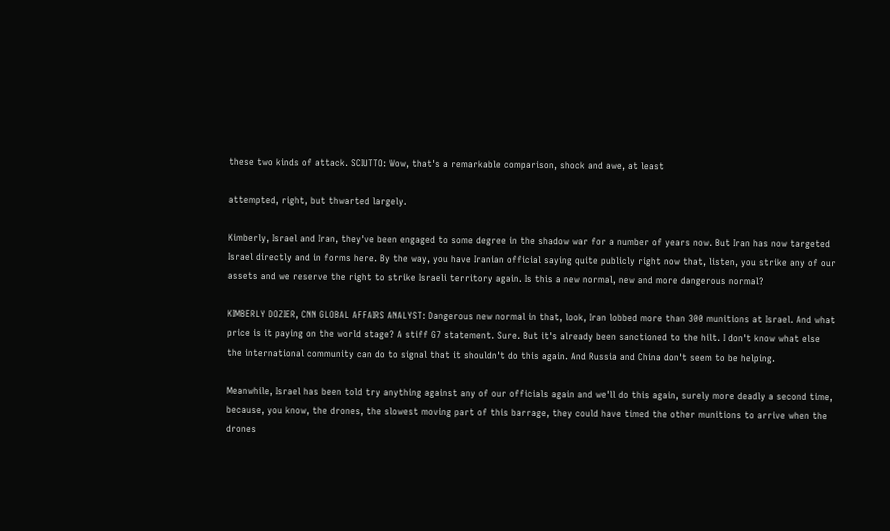these two kinds of attack. SCIUTTO: Wow, that's a remarkable comparison, shock and awe, at least

attempted, right, but thwarted largely.

Kimberly, Israel and Iran, they've been engaged to some degree in the shadow war for a number of years now. But Iran has now targeted Israel directly and in forms here. By the way, you have Iranian official saying quite publicly right now that, listen, you strike any of our assets and we reserve the right to strike Israeli territory again. Is this a new normal, new and more dangerous normal?

KIMBERLY DOZIER, CNN GLOBAL AFFAIRS ANALYST: Dangerous new normal in that, look, Iran lobbed more than 300 munitions at Israel. And what price is it paying on the world stage? A stiff G7 statement. Sure. But it's already been sanctioned to the hilt. I don't know what else the international community can do to signal that it shouldn't do this again. And Russia and China don't seem to be helping.

Meanwhile, Israel has been told try anything against any of our officials again and we'll do this again, surely more deadly a second time, because, you know, the drones, the slowest moving part of this barrage, they could have timed the other munitions to arrive when the drones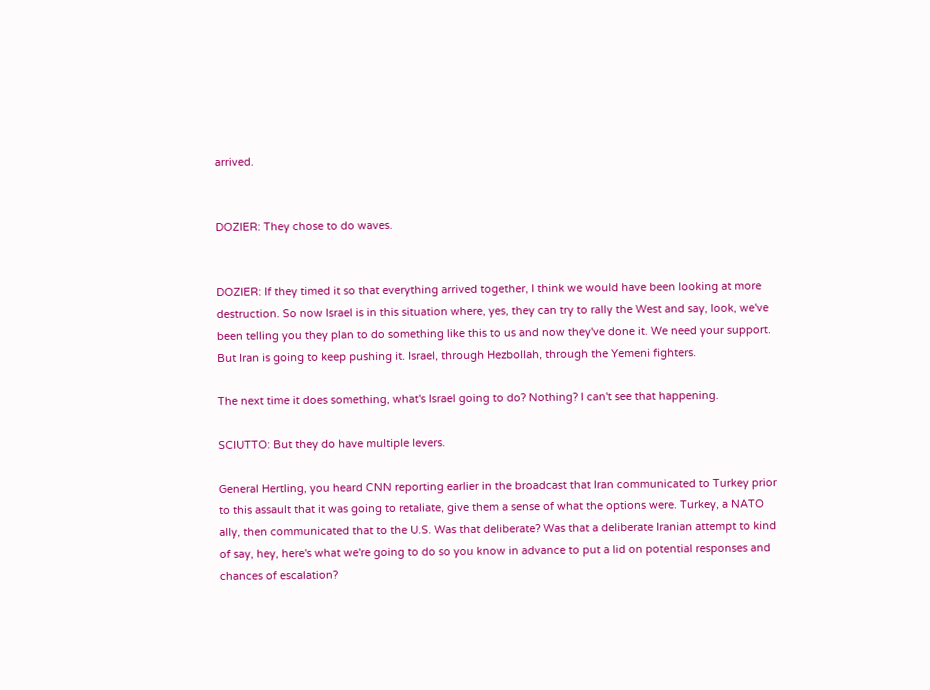arrived.


DOZIER: They chose to do waves.


DOZIER: If they timed it so that everything arrived together, I think we would have been looking at more destruction. So now Israel is in this situation where, yes, they can try to rally the West and say, look, we've been telling you they plan to do something like this to us and now they've done it. We need your support. But Iran is going to keep pushing it. Israel, through Hezbollah, through the Yemeni fighters.

The next time it does something, what's Israel going to do? Nothing? I can't see that happening.

SCIUTTO: But they do have multiple levers.

General Hertling, you heard CNN reporting earlier in the broadcast that Iran communicated to Turkey prior to this assault that it was going to retaliate, give them a sense of what the options were. Turkey, a NATO ally, then communicated that to the U.S. Was that deliberate? Was that a deliberate Iranian attempt to kind of say, hey, here's what we're going to do so you know in advance to put a lid on potential responses and chances of escalation?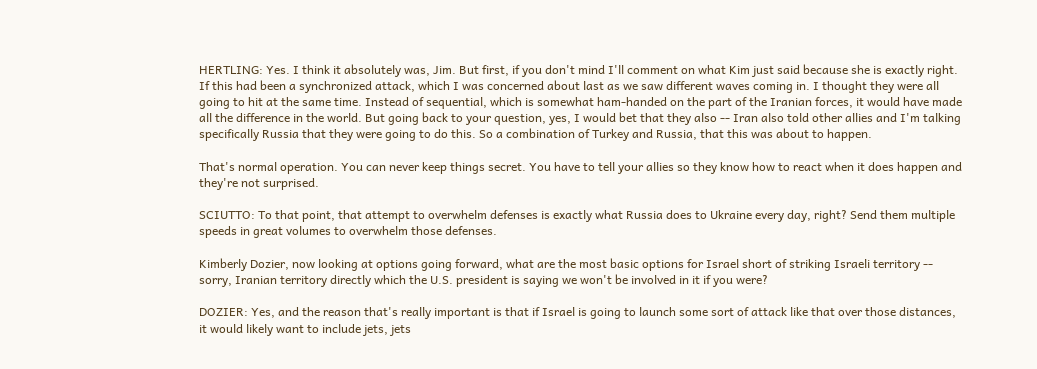HERTLING: Yes. I think it absolutely was, Jim. But first, if you don't mind I'll comment on what Kim just said because she is exactly right. If this had been a synchronized attack, which I was concerned about last as we saw different waves coming in. I thought they were all going to hit at the same time. Instead of sequential, which is somewhat ham-handed on the part of the Iranian forces, it would have made all the difference in the world. But going back to your question, yes, I would bet that they also -- Iran also told other allies and I'm talking specifically Russia that they were going to do this. So a combination of Turkey and Russia, that this was about to happen.

That's normal operation. You can never keep things secret. You have to tell your allies so they know how to react when it does happen and they're not surprised.

SCIUTTO: To that point, that attempt to overwhelm defenses is exactly what Russia does to Ukraine every day, right? Send them multiple speeds in great volumes to overwhelm those defenses.

Kimberly Dozier, now looking at options going forward, what are the most basic options for Israel short of striking Israeli territory -- sorry, Iranian territory directly which the U.S. president is saying we won't be involved in it if you were?

DOZIER: Yes, and the reason that's really important is that if Israel is going to launch some sort of attack like that over those distances, it would likely want to include jets, jets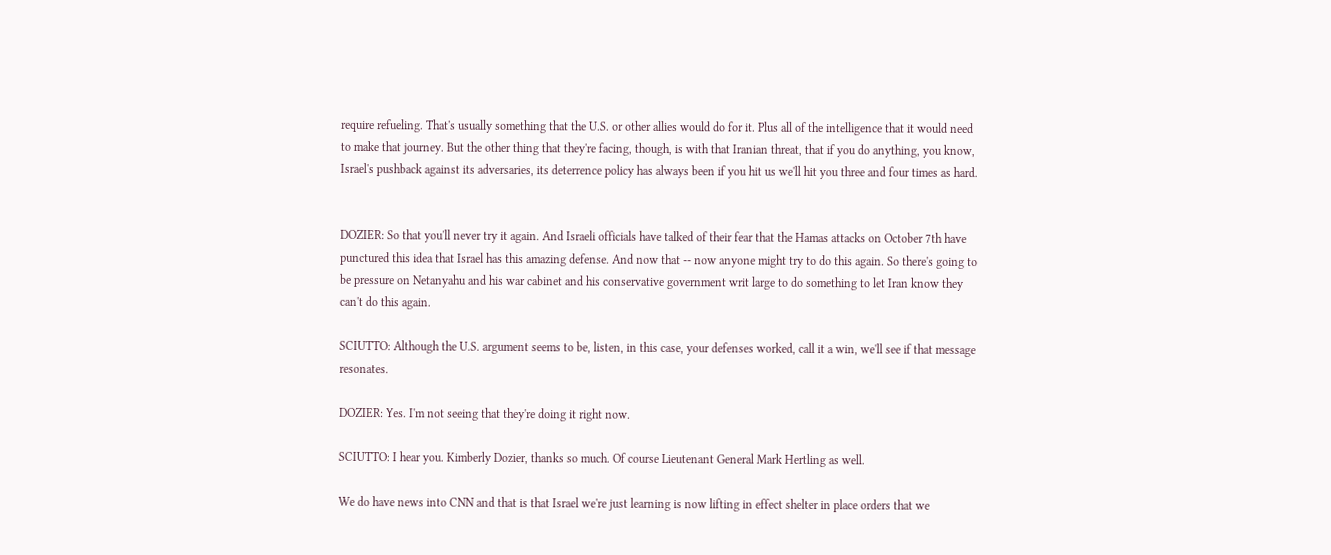require refueling. That's usually something that the U.S. or other allies would do for it. Plus all of the intelligence that it would need to make that journey. But the other thing that they're facing, though, is with that Iranian threat, that if you do anything, you know, Israel's pushback against its adversaries, its deterrence policy has always been if you hit us we'll hit you three and four times as hard.


DOZIER: So that you'll never try it again. And Israeli officials have talked of their fear that the Hamas attacks on October 7th have punctured this idea that Israel has this amazing defense. And now that -- now anyone might try to do this again. So there's going to be pressure on Netanyahu and his war cabinet and his conservative government writ large to do something to let Iran know they can't do this again.

SCIUTTO: Although the U.S. argument seems to be, listen, in this case, your defenses worked, call it a win, we'll see if that message resonates.

DOZIER: Yes. I'm not seeing that they're doing it right now.

SCIUTTO: I hear you. Kimberly Dozier, thanks so much. Of course Lieutenant General Mark Hertling as well.

We do have news into CNN and that is that Israel we're just learning is now lifting in effect shelter in place orders that we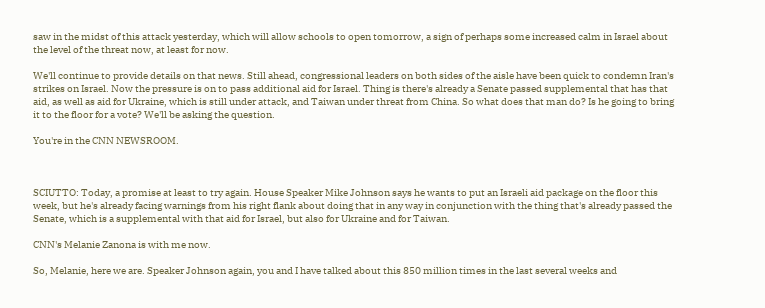saw in the midst of this attack yesterday, which will allow schools to open tomorrow, a sign of perhaps some increased calm in Israel about the level of the threat now, at least for now.

We'll continue to provide details on that news. Still ahead, congressional leaders on both sides of the aisle have been quick to condemn Iran's strikes on Israel. Now the pressure is on to pass additional aid for Israel. Thing is there's already a Senate passed supplemental that has that aid, as well as aid for Ukraine, which is still under attack, and Taiwan under threat from China. So what does that man do? Is he going to bring it to the floor for a vote? We'll be asking the question.

You're in the CNN NEWSROOM.



SCIUTTO: Today, a promise at least to try again. House Speaker Mike Johnson says he wants to put an Israeli aid package on the floor this week, but he's already facing warnings from his right flank about doing that in any way in conjunction with the thing that's already passed the Senate, which is a supplemental with that aid for Israel, but also for Ukraine and for Taiwan.

CNN's Melanie Zanona is with me now.

So, Melanie, here we are. Speaker Johnson again, you and I have talked about this 850 million times in the last several weeks and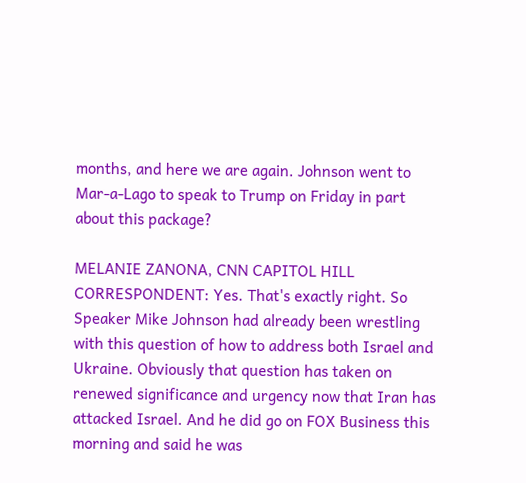months, and here we are again. Johnson went to Mar-a-Lago to speak to Trump on Friday in part about this package?

MELANIE ZANONA, CNN CAPITOL HILL CORRESPONDENT: Yes. That's exactly right. So Speaker Mike Johnson had already been wrestling with this question of how to address both Israel and Ukraine. Obviously that question has taken on renewed significance and urgency now that Iran has attacked Israel. And he did go on FOX Business this morning and said he was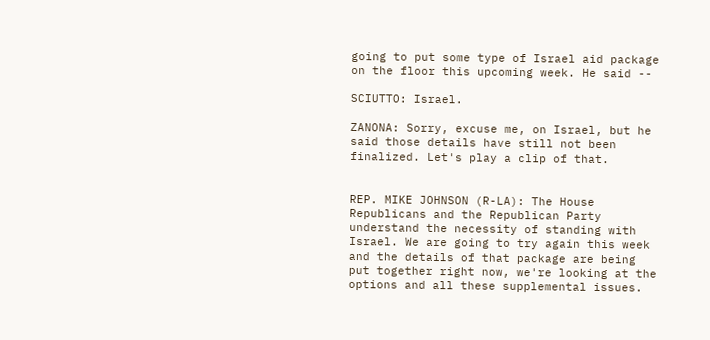going to put some type of Israel aid package on the floor this upcoming week. He said --

SCIUTTO: Israel.

ZANONA: Sorry, excuse me, on Israel, but he said those details have still not been finalized. Let's play a clip of that.


REP. MIKE JOHNSON (R-LA): The House Republicans and the Republican Party understand the necessity of standing with Israel. We are going to try again this week and the details of that package are being put together right now, we're looking at the options and all these supplemental issues.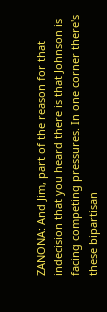ZANONA: And Jim, part of the reason for that indecision that you heard there is that Johnson is facing competing pressures. In one corner there's these bipartisan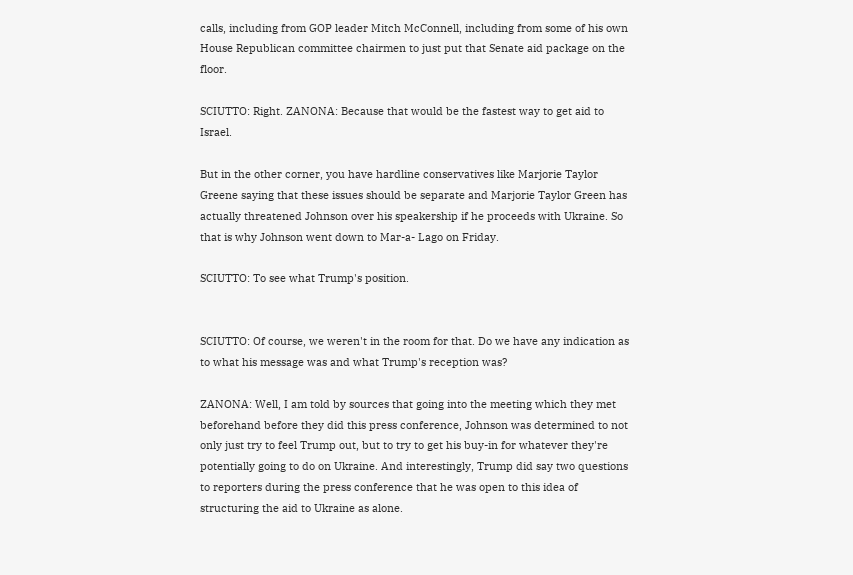calls, including from GOP leader Mitch McConnell, including from some of his own House Republican committee chairmen to just put that Senate aid package on the floor.

SCIUTTO: Right. ZANONA: Because that would be the fastest way to get aid to Israel.

But in the other corner, you have hardline conservatives like Marjorie Taylor Greene saying that these issues should be separate and Marjorie Taylor Green has actually threatened Johnson over his speakership if he proceeds with Ukraine. So that is why Johnson went down to Mar-a- Lago on Friday.

SCIUTTO: To see what Trump's position.


SCIUTTO: Of course, we weren't in the room for that. Do we have any indication as to what his message was and what Trump's reception was?

ZANONA: Well, I am told by sources that going into the meeting which they met beforehand before they did this press conference, Johnson was determined to not only just try to feel Trump out, but to try to get his buy-in for whatever they're potentially going to do on Ukraine. And interestingly, Trump did say two questions to reporters during the press conference that he was open to this idea of structuring the aid to Ukraine as alone.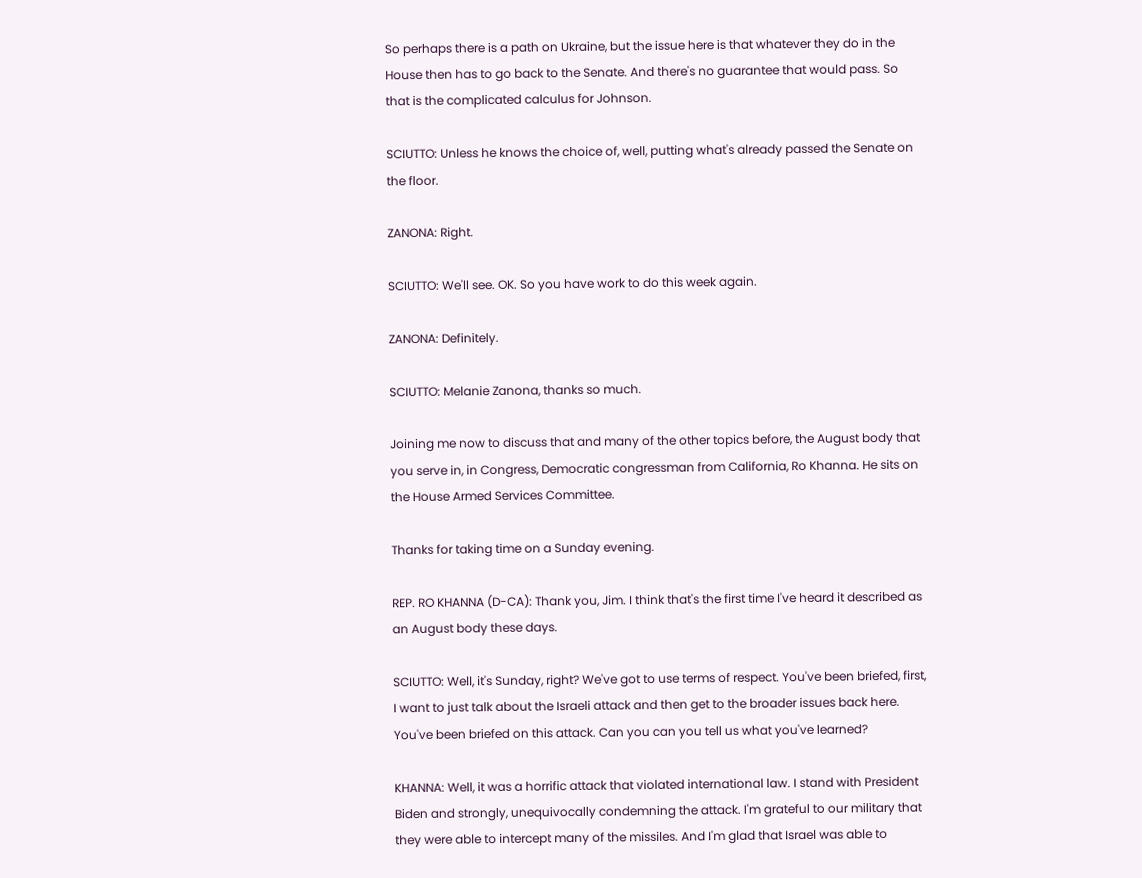So perhaps there is a path on Ukraine, but the issue here is that whatever they do in the House then has to go back to the Senate. And there's no guarantee that would pass. So that is the complicated calculus for Johnson.

SCIUTTO: Unless he knows the choice of, well, putting what's already passed the Senate on the floor.

ZANONA: Right.

SCIUTTO: We'll see. OK. So you have work to do this week again.

ZANONA: Definitely.

SCIUTTO: Melanie Zanona, thanks so much.

Joining me now to discuss that and many of the other topics before, the August body that you serve in, in Congress, Democratic congressman from California, Ro Khanna. He sits on the House Armed Services Committee.

Thanks for taking time on a Sunday evening.

REP. RO KHANNA (D-CA): Thank you, Jim. I think that's the first time I've heard it described as an August body these days.

SCIUTTO: Well, it's Sunday, right? We've got to use terms of respect. You've been briefed, first, I want to just talk about the Israeli attack and then get to the broader issues back here. You've been briefed on this attack. Can you can you tell us what you've learned?

KHANNA: Well, it was a horrific attack that violated international law. I stand with President Biden and strongly, unequivocally condemning the attack. I'm grateful to our military that they were able to intercept many of the missiles. And I'm glad that Israel was able to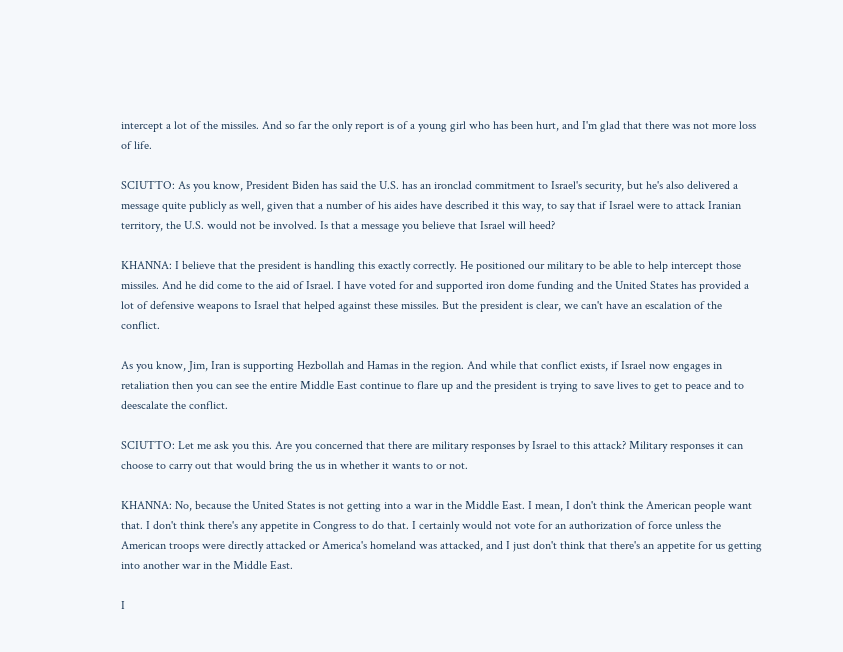intercept a lot of the missiles. And so far the only report is of a young girl who has been hurt, and I'm glad that there was not more loss of life.

SCIUTTO: As you know, President Biden has said the U.S. has an ironclad commitment to Israel's security, but he's also delivered a message quite publicly as well, given that a number of his aides have described it this way, to say that if Israel were to attack Iranian territory, the U.S. would not be involved. Is that a message you believe that Israel will heed?

KHANNA: I believe that the president is handling this exactly correctly. He positioned our military to be able to help intercept those missiles. And he did come to the aid of Israel. I have voted for and supported iron dome funding and the United States has provided a lot of defensive weapons to Israel that helped against these missiles. But the president is clear, we can't have an escalation of the conflict.

As you know, Jim, Iran is supporting Hezbollah and Hamas in the region. And while that conflict exists, if Israel now engages in retaliation then you can see the entire Middle East continue to flare up and the president is trying to save lives to get to peace and to deescalate the conflict.

SCIUTTO: Let me ask you this. Are you concerned that there are military responses by Israel to this attack? Military responses it can choose to carry out that would bring the us in whether it wants to or not.

KHANNA: No, because the United States is not getting into a war in the Middle East. I mean, I don't think the American people want that. I don't think there's any appetite in Congress to do that. I certainly would not vote for an authorization of force unless the American troops were directly attacked or America's homeland was attacked, and I just don't think that there's an appetite for us getting into another war in the Middle East.

I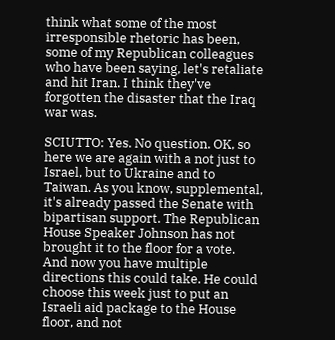think what some of the most irresponsible rhetoric has been, some of my Republican colleagues who have been saying, let's retaliate and hit Iran. I think they've forgotten the disaster that the Iraq war was.

SCIUTTO: Yes. No question. OK, so here we are again with a not just to Israel, but to Ukraine and to Taiwan. As you know, supplemental, it's already passed the Senate with bipartisan support. The Republican House Speaker Johnson has not brought it to the floor for a vote. And now you have multiple directions this could take. He could choose this week just to put an Israeli aid package to the House floor, and not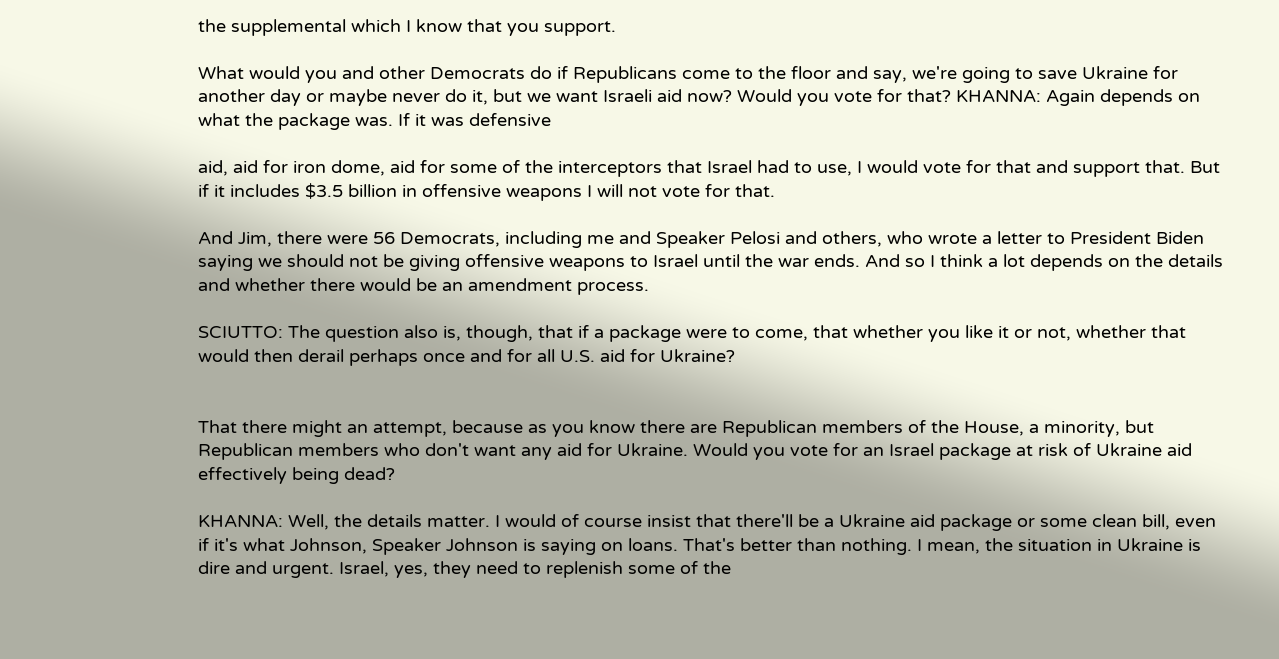the supplemental which I know that you support.

What would you and other Democrats do if Republicans come to the floor and say, we're going to save Ukraine for another day or maybe never do it, but we want Israeli aid now? Would you vote for that? KHANNA: Again depends on what the package was. If it was defensive

aid, aid for iron dome, aid for some of the interceptors that Israel had to use, I would vote for that and support that. But if it includes $3.5 billion in offensive weapons I will not vote for that.

And Jim, there were 56 Democrats, including me and Speaker Pelosi and others, who wrote a letter to President Biden saying we should not be giving offensive weapons to Israel until the war ends. And so I think a lot depends on the details and whether there would be an amendment process.

SCIUTTO: The question also is, though, that if a package were to come, that whether you like it or not, whether that would then derail perhaps once and for all U.S. aid for Ukraine?


That there might an attempt, because as you know there are Republican members of the House, a minority, but Republican members who don't want any aid for Ukraine. Would you vote for an Israel package at risk of Ukraine aid effectively being dead?

KHANNA: Well, the details matter. I would of course insist that there'll be a Ukraine aid package or some clean bill, even if it's what Johnson, Speaker Johnson is saying on loans. That's better than nothing. I mean, the situation in Ukraine is dire and urgent. Israel, yes, they need to replenish some of the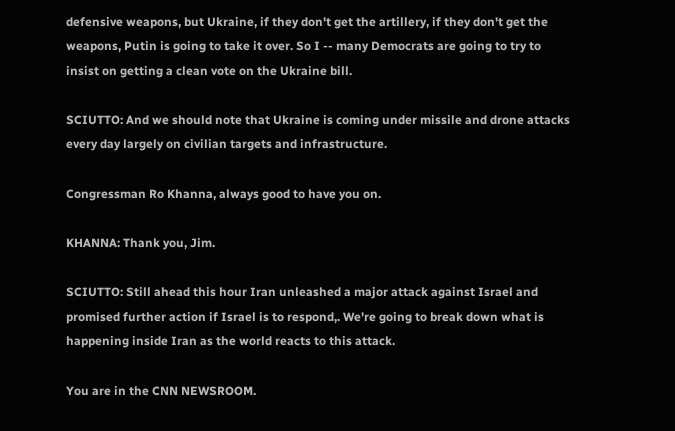defensive weapons, but Ukraine, if they don't get the artillery, if they don't get the weapons, Putin is going to take it over. So I -- many Democrats are going to try to insist on getting a clean vote on the Ukraine bill.

SCIUTTO: And we should note that Ukraine is coming under missile and drone attacks every day largely on civilian targets and infrastructure.

Congressman Ro Khanna, always good to have you on.

KHANNA: Thank you, Jim.

SCIUTTO: Still ahead this hour Iran unleashed a major attack against Israel and promised further action if Israel is to respond,. We're going to break down what is happening inside Iran as the world reacts to this attack.

You are in the CNN NEWSROOM.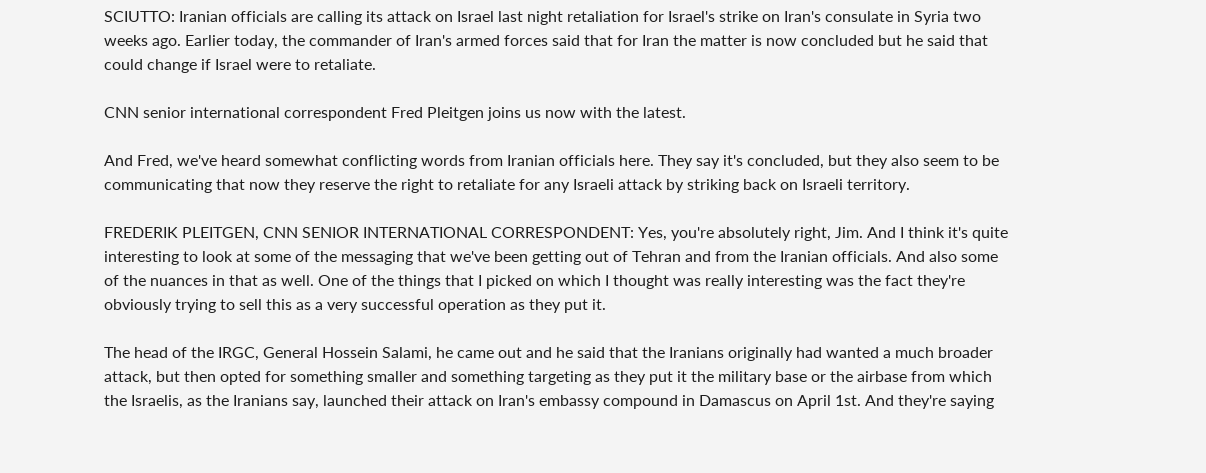SCIUTTO: Iranian officials are calling its attack on Israel last night retaliation for Israel's strike on Iran's consulate in Syria two weeks ago. Earlier today, the commander of Iran's armed forces said that for Iran the matter is now concluded but he said that could change if Israel were to retaliate.

CNN senior international correspondent Fred Pleitgen joins us now with the latest.

And Fred, we've heard somewhat conflicting words from Iranian officials here. They say it's concluded, but they also seem to be communicating that now they reserve the right to retaliate for any Israeli attack by striking back on Israeli territory.

FREDERIK PLEITGEN, CNN SENIOR INTERNATIONAL CORRESPONDENT: Yes, you're absolutely right, Jim. And I think it's quite interesting to look at some of the messaging that we've been getting out of Tehran and from the Iranian officials. And also some of the nuances in that as well. One of the things that I picked on which I thought was really interesting was the fact they're obviously trying to sell this as a very successful operation as they put it.

The head of the IRGC, General Hossein Salami, he came out and he said that the Iranians originally had wanted a much broader attack, but then opted for something smaller and something targeting as they put it the military base or the airbase from which the Israelis, as the Iranians say, launched their attack on Iran's embassy compound in Damascus on April 1st. And they're saying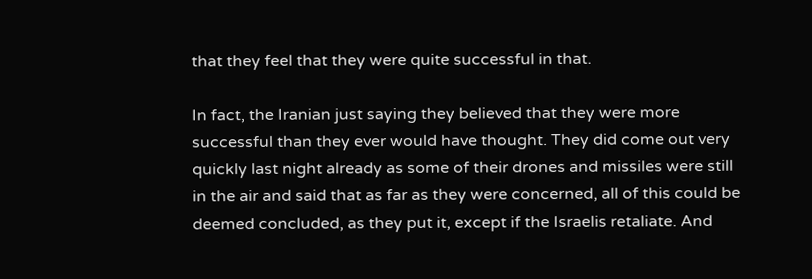that they feel that they were quite successful in that.

In fact, the Iranian just saying they believed that they were more successful than they ever would have thought. They did come out very quickly last night already as some of their drones and missiles were still in the air and said that as far as they were concerned, all of this could be deemed concluded, as they put it, except if the Israelis retaliate. And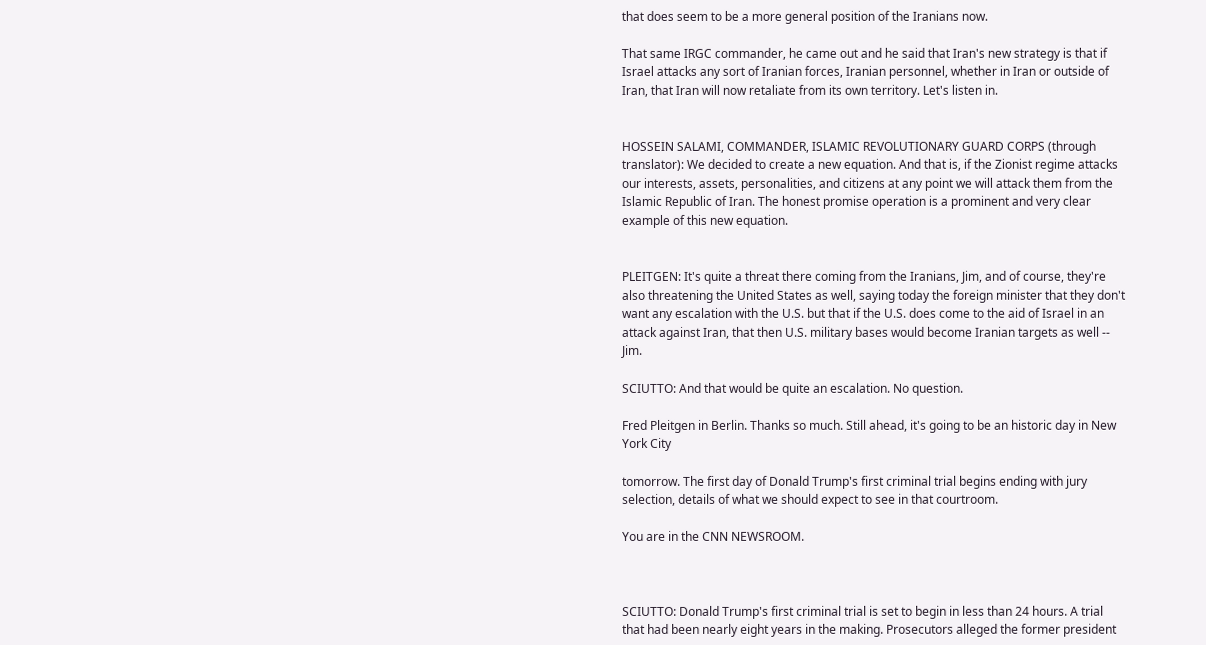that does seem to be a more general position of the Iranians now.

That same IRGC commander, he came out and he said that Iran's new strategy is that if Israel attacks any sort of Iranian forces, Iranian personnel, whether in Iran or outside of Iran, that Iran will now retaliate from its own territory. Let's listen in.


HOSSEIN SALAMI, COMMANDER, ISLAMIC REVOLUTIONARY GUARD CORPS (through translator): We decided to create a new equation. And that is, if the Zionist regime attacks our interests, assets, personalities, and citizens at any point we will attack them from the Islamic Republic of Iran. The honest promise operation is a prominent and very clear example of this new equation.


PLEITGEN: It's quite a threat there coming from the Iranians, Jim, and of course, they're also threatening the United States as well, saying today the foreign minister that they don't want any escalation with the U.S. but that if the U.S. does come to the aid of Israel in an attack against Iran, that then U.S. military bases would become Iranian targets as well -- Jim.

SCIUTTO: And that would be quite an escalation. No question.

Fred Pleitgen in Berlin. Thanks so much. Still ahead, it's going to be an historic day in New York City

tomorrow. The first day of Donald Trump's first criminal trial begins ending with jury selection, details of what we should expect to see in that courtroom.

You are in the CNN NEWSROOM.



SCIUTTO: Donald Trump's first criminal trial is set to begin in less than 24 hours. A trial that had been nearly eight years in the making. Prosecutors alleged the former president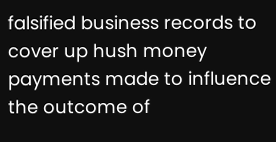falsified business records to cover up hush money payments made to influence the outcome of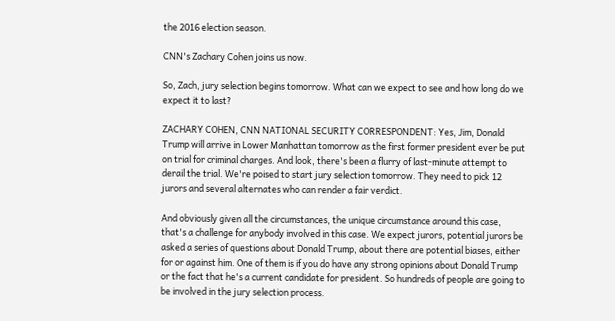the 2016 election season.

CNN's Zachary Cohen joins us now.

So, Zach, jury selection begins tomorrow. What can we expect to see and how long do we expect it to last?

ZACHARY COHEN, CNN NATIONAL SECURITY CORRESPONDENT: Yes, Jim, Donald Trump will arrive in Lower Manhattan tomorrow as the first former president ever be put on trial for criminal charges. And look, there's been a flurry of last-minute attempt to derail the trial. We're poised to start jury selection tomorrow. They need to pick 12 jurors and several alternates who can render a fair verdict.

And obviously given all the circumstances, the unique circumstance around this case, that's a challenge for anybody involved in this case. We expect jurors, potential jurors be asked a series of questions about Donald Trump, about there are potential biases, either for or against him. One of them is if you do have any strong opinions about Donald Trump or the fact that he's a current candidate for president. So hundreds of people are going to be involved in the jury selection process.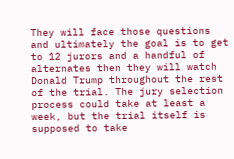They will face those questions and ultimately the goal is to get to 12 jurors and a handful of alternates then they will watch Donald Trump throughout the rest of the trial. The jury selection process could take at least a week, but the trial itself is supposed to take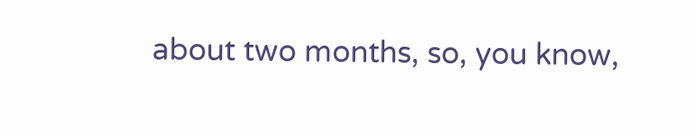about two months, so, you know,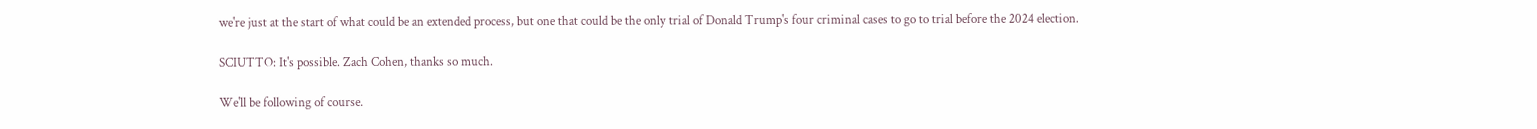we're just at the start of what could be an extended process, but one that could be the only trial of Donald Trump's four criminal cases to go to trial before the 2024 election.

SCIUTTO: It's possible. Zach Cohen, thanks so much.

We'll be following of course.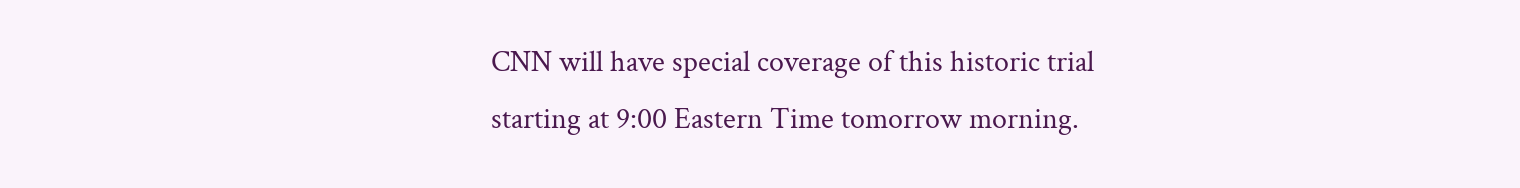CNN will have special coverage of this historic trial starting at 9:00 Eastern Time tomorrow morning.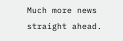Much more news straight ahead.